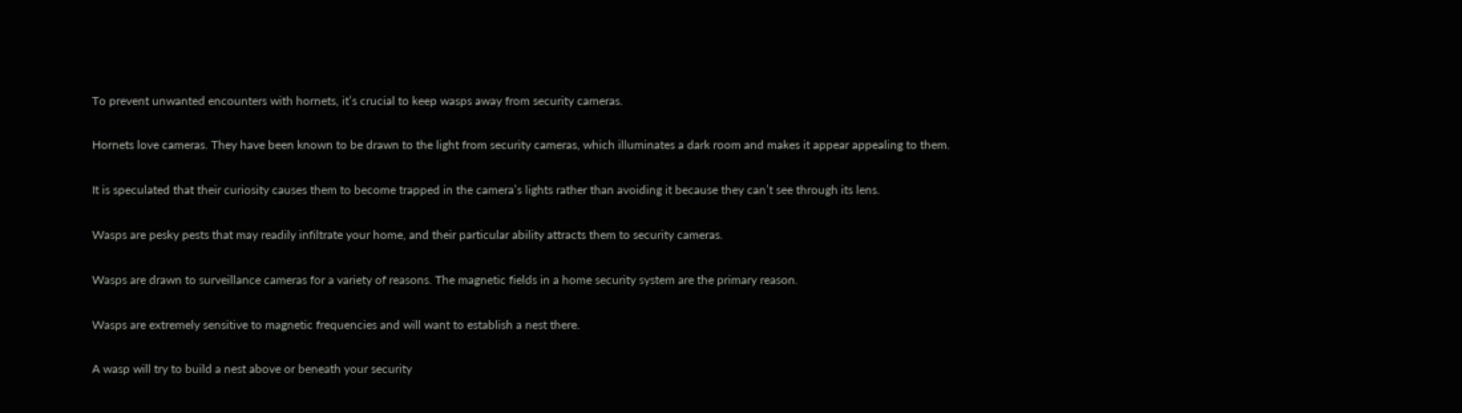To prevent unwanted encounters with hornets, it’s crucial to keep wasps away from security cameras.

Hornets love cameras. They have been known to be drawn to the light from security cameras, which illuminates a dark room and makes it appear appealing to them.

It is speculated that their curiosity causes them to become trapped in the camera’s lights rather than avoiding it because they can’t see through its lens.

Wasps are pesky pests that may readily infiltrate your home, and their particular ability attracts them to security cameras.

Wasps are drawn to surveillance cameras for a variety of reasons. The magnetic fields in a home security system are the primary reason.

Wasps are extremely sensitive to magnetic frequencies and will want to establish a nest there.

A wasp will try to build a nest above or beneath your security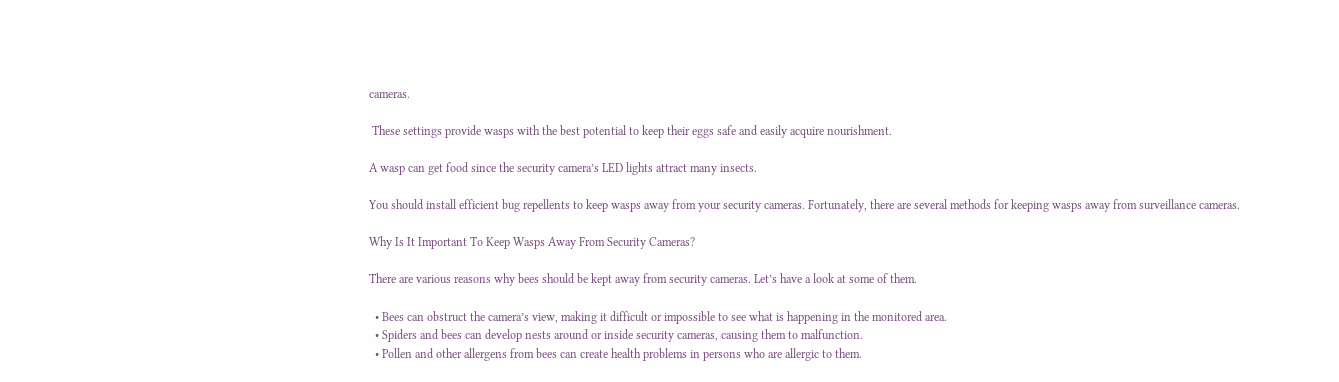cameras.

 These settings provide wasps with the best potential to keep their eggs safe and easily acquire nourishment.

A wasp can get food since the security camera’s LED lights attract many insects.

You should install efficient bug repellents to keep wasps away from your security cameras. Fortunately, there are several methods for keeping wasps away from surveillance cameras.

Why Is It Important To Keep Wasps Away From Security Cameras?

There are various reasons why bees should be kept away from security cameras. Let’s have a look at some of them.

  • Bees can obstruct the camera’s view, making it difficult or impossible to see what is happening in the monitored area.
  • Spiders and bees can develop nests around or inside security cameras, causing them to malfunction.
  • Pollen and other allergens from bees can create health problems in persons who are allergic to them.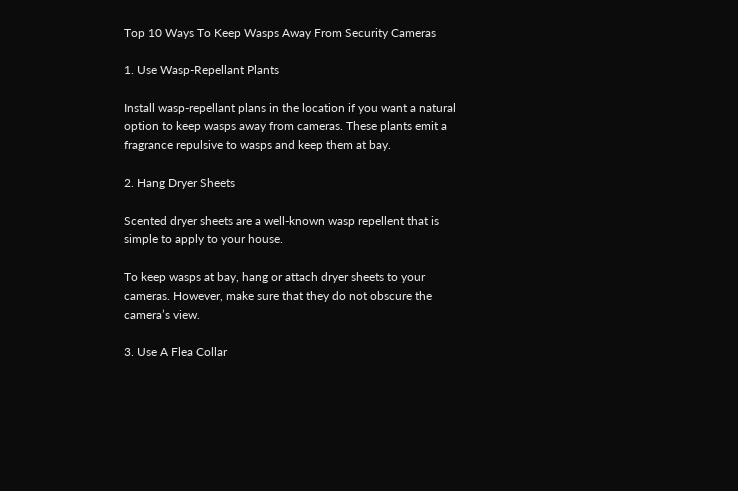Top 10 Ways To Keep Wasps Away From Security Cameras

1. Use Wasp-Repellant Plants

Install wasp-repellant plans in the location if you want a natural option to keep wasps away from cameras. These plants emit a fragrance repulsive to wasps and keep them at bay.

2. Hang Dryer Sheets

Scented dryer sheets are a well-known wasp repellent that is simple to apply to your house.

To keep wasps at bay, hang or attach dryer sheets to your cameras. However, make sure that they do not obscure the camera’s view.

3. Use A Flea Collar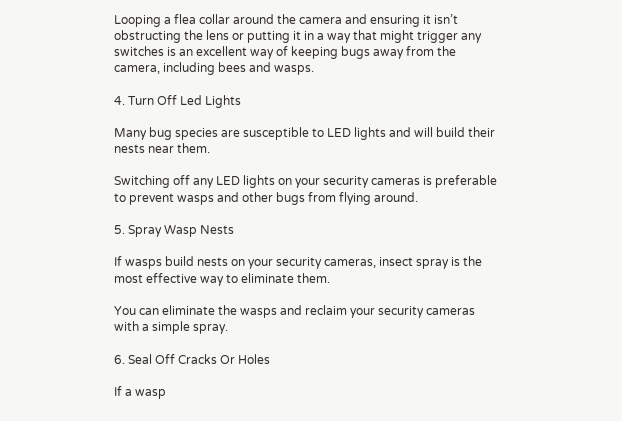Looping a flea collar around the camera and ensuring it isn’t obstructing the lens or putting it in a way that might trigger any switches is an excellent way of keeping bugs away from the camera, including bees and wasps.

4. Turn Off Led Lights

Many bug species are susceptible to LED lights and will build their nests near them.

Switching off any LED lights on your security cameras is preferable to prevent wasps and other bugs from flying around.

5. Spray Wasp Nests

If wasps build nests on your security cameras, insect spray is the most effective way to eliminate them.

You can eliminate the wasps and reclaim your security cameras with a simple spray.

6. Seal Off Cracks Or Holes

If a wasp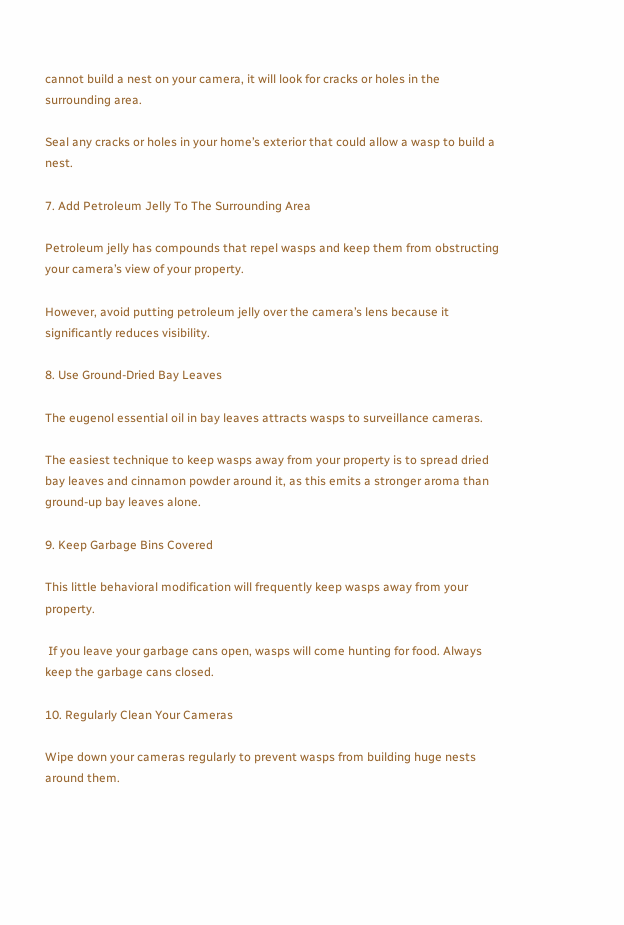cannot build a nest on your camera, it will look for cracks or holes in the surrounding area.

Seal any cracks or holes in your home’s exterior that could allow a wasp to build a nest.

7. Add Petroleum Jelly To The Surrounding Area

Petroleum jelly has compounds that repel wasps and keep them from obstructing your camera’s view of your property.

However, avoid putting petroleum jelly over the camera’s lens because it significantly reduces visibility.

8. Use Ground-Dried Bay Leaves

The eugenol essential oil in bay leaves attracts wasps to surveillance cameras.

The easiest technique to keep wasps away from your property is to spread dried bay leaves and cinnamon powder around it, as this emits a stronger aroma than ground-up bay leaves alone.

9. Keep Garbage Bins Covered

This little behavioral modification will frequently keep wasps away from your property.

 If you leave your garbage cans open, wasps will come hunting for food. Always keep the garbage cans closed.

10. Regularly Clean Your Cameras

Wipe down your cameras regularly to prevent wasps from building huge nests around them.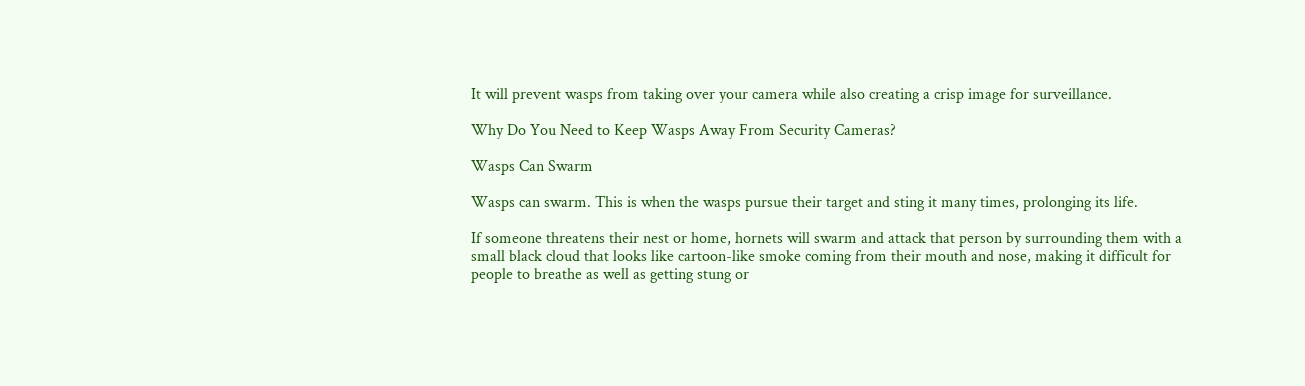It will prevent wasps from taking over your camera while also creating a crisp image for surveillance.

Why Do You Need to Keep Wasps Away From Security Cameras?

Wasps Can Swarm

Wasps can swarm. This is when the wasps pursue their target and sting it many times, prolonging its life.

If someone threatens their nest or home, hornets will swarm and attack that person by surrounding them with a small black cloud that looks like cartoon-like smoke coming from their mouth and nose, making it difficult for people to breathe as well as getting stung or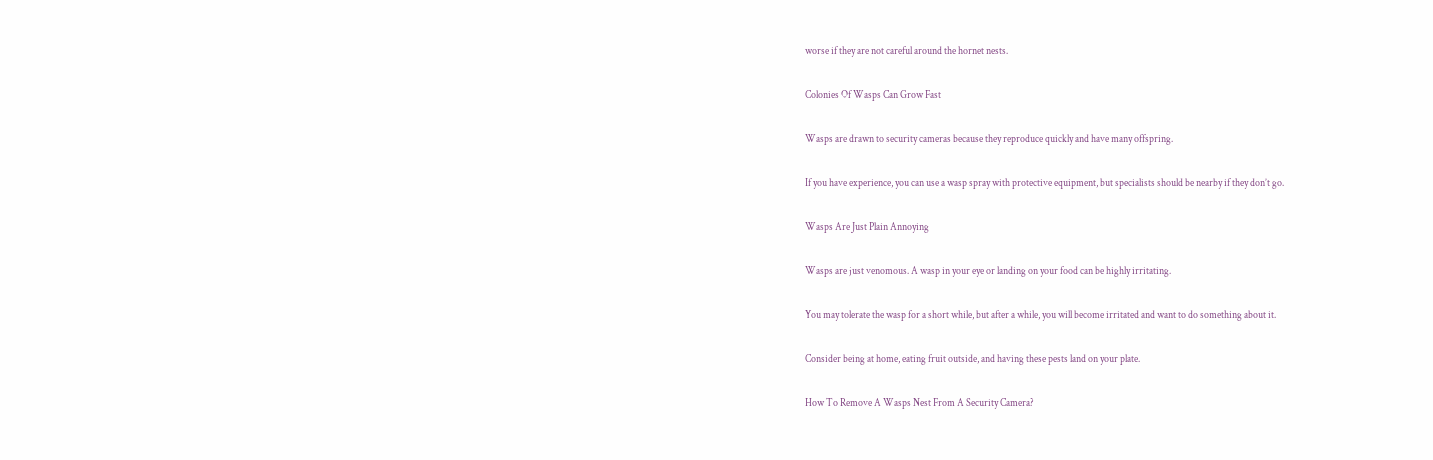worse if they are not careful around the hornet nests.

Colonies Of Wasps Can Grow Fast

Wasps are drawn to security cameras because they reproduce quickly and have many offspring.

If you have experience, you can use a wasp spray with protective equipment, but specialists should be nearby if they don’t go.

Wasps Are Just Plain Annoying

Wasps are just venomous. A wasp in your eye or landing on your food can be highly irritating.

You may tolerate the wasp for a short while, but after a while, you will become irritated and want to do something about it.

Consider being at home, eating fruit outside, and having these pests land on your plate.

How To Remove A Wasps Nest From A Security Camera?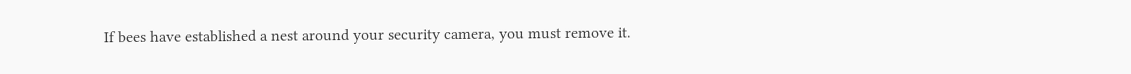If bees have established a nest around your security camera, you must remove it.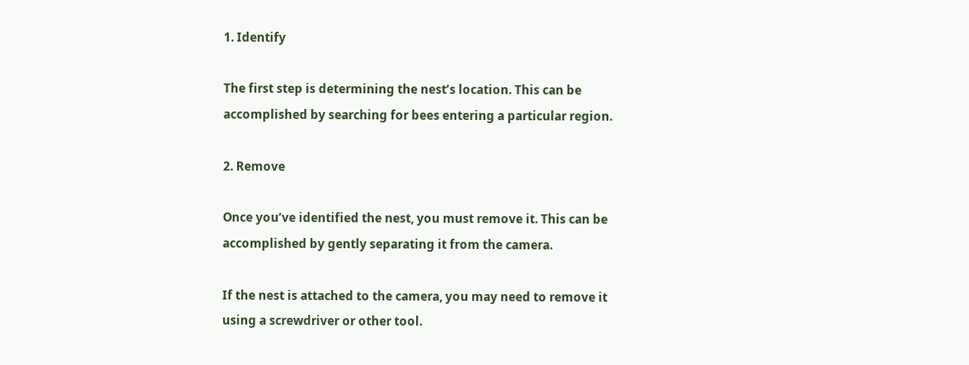1. Identify

The first step is determining the nest’s location. This can be accomplished by searching for bees entering a particular region.

2. Remove

Once you’ve identified the nest, you must remove it. This can be accomplished by gently separating it from the camera.

If the nest is attached to the camera, you may need to remove it using a screwdriver or other tool.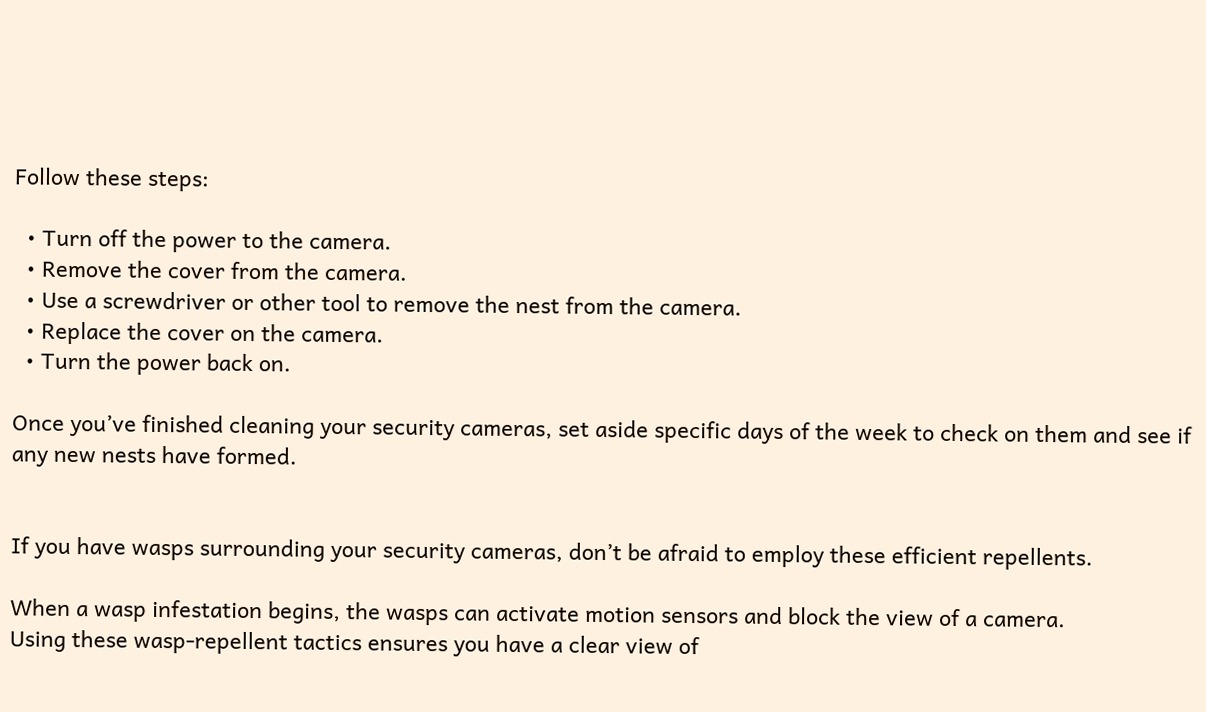Follow these steps:

  • Turn off the power to the camera.
  • Remove the cover from the camera.
  • Use a screwdriver or other tool to remove the nest from the camera.
  • Replace the cover on the camera.
  • Turn the power back on.

Once you’ve finished cleaning your security cameras, set aside specific days of the week to check on them and see if any new nests have formed.


If you have wasps surrounding your security cameras, don’t be afraid to employ these efficient repellents.

When a wasp infestation begins, the wasps can activate motion sensors and block the view of a camera.
Using these wasp-repellent tactics ensures you have a clear view of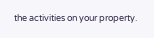the activities on your property.